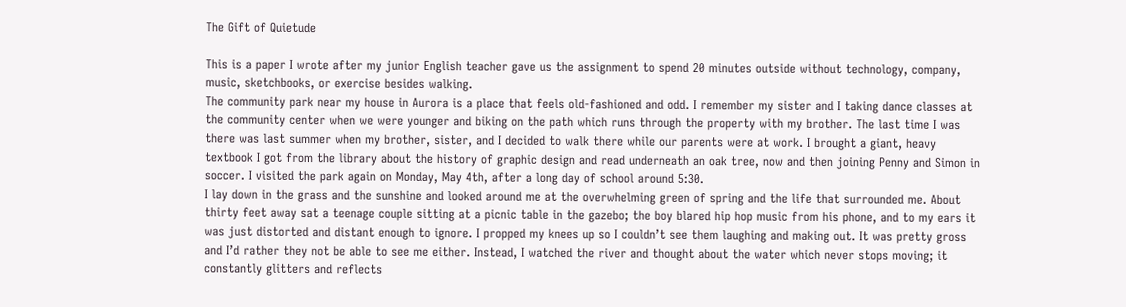The Gift of Quietude

This is a paper I wrote after my junior English teacher gave us the assignment to spend 20 minutes outside without technology, company, music, sketchbooks, or exercise besides walking.
The community park near my house in Aurora is a place that feels old-fashioned and odd. I remember my sister and I taking dance classes at the community center when we were younger and biking on the path which runs through the property with my brother. The last time I was there was last summer when my brother, sister, and I decided to walk there while our parents were at work. I brought a giant, heavy textbook I got from the library about the history of graphic design and read underneath an oak tree, now and then joining Penny and Simon in soccer. I visited the park again on Monday, May 4th, after a long day of school around 5:30.
I lay down in the grass and the sunshine and looked around me at the overwhelming green of spring and the life that surrounded me. About thirty feet away sat a teenage couple sitting at a picnic table in the gazebo; the boy blared hip hop music from his phone, and to my ears it was just distorted and distant enough to ignore. I propped my knees up so I couldn’t see them laughing and making out. It was pretty gross and I’d rather they not be able to see me either. Instead, I watched the river and thought about the water which never stops moving; it constantly glitters and reflects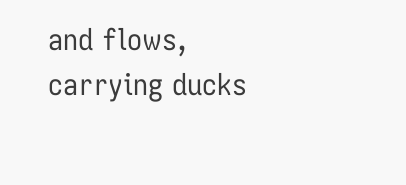and flows, carrying ducks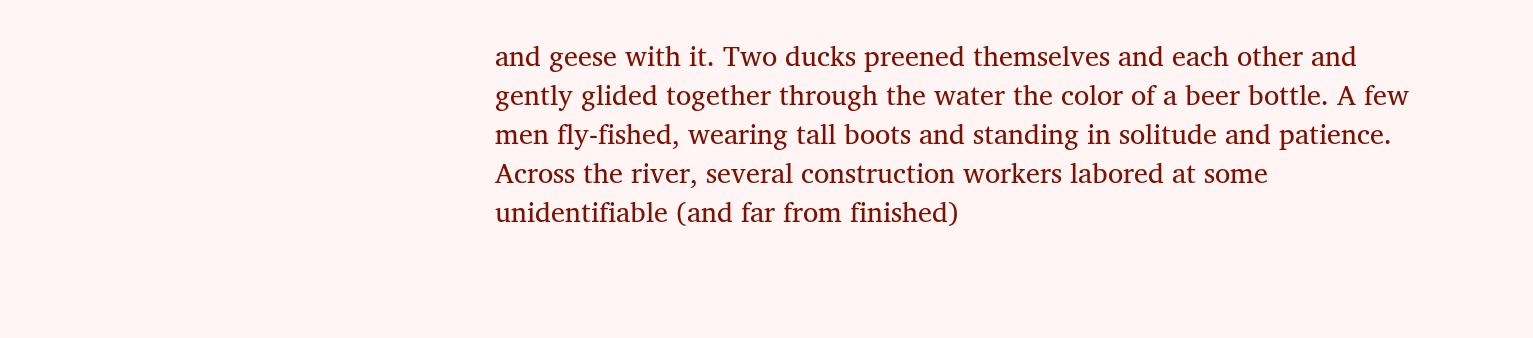and geese with it. Two ducks preened themselves and each other and gently glided together through the water the color of a beer bottle. A few men fly-fished, wearing tall boots and standing in solitude and patience. Across the river, several construction workers labored at some unidentifiable (and far from finished)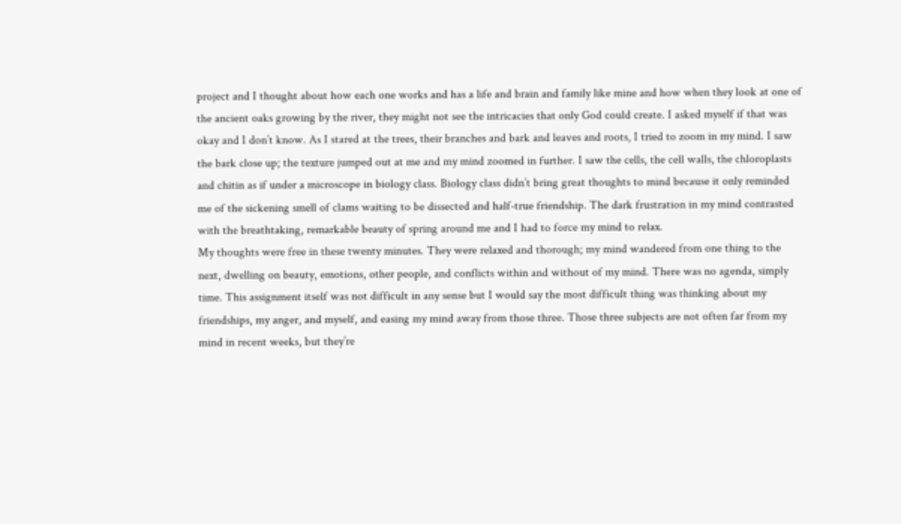project and I thought about how each one works and has a life and brain and family like mine and how when they look at one of the ancient oaks growing by the river, they might not see the intricacies that only God could create. I asked myself if that was okay and I don’t know. As I stared at the trees, their branches and bark and leaves and roots, I tried to zoom in my mind. I saw the bark close up; the texture jumped out at me and my mind zoomed in further. I saw the cells, the cell walls, the chloroplasts and chitin as if under a microscope in biology class. Biology class didn’t bring great thoughts to mind because it only reminded me of the sickening smell of clams waiting to be dissected and half-true friendship. The dark frustration in my mind contrasted with the breathtaking, remarkable beauty of spring around me and I had to force my mind to relax.
My thoughts were free in these twenty minutes. They were relaxed and thorough; my mind wandered from one thing to the next, dwelling on beauty, emotions, other people, and conflicts within and without of my mind. There was no agenda, simply time. This assignment itself was not difficult in any sense but I would say the most difficult thing was thinking about my friendships, my anger, and myself, and easing my mind away from those three. Those three subjects are not often far from my mind in recent weeks, but they’re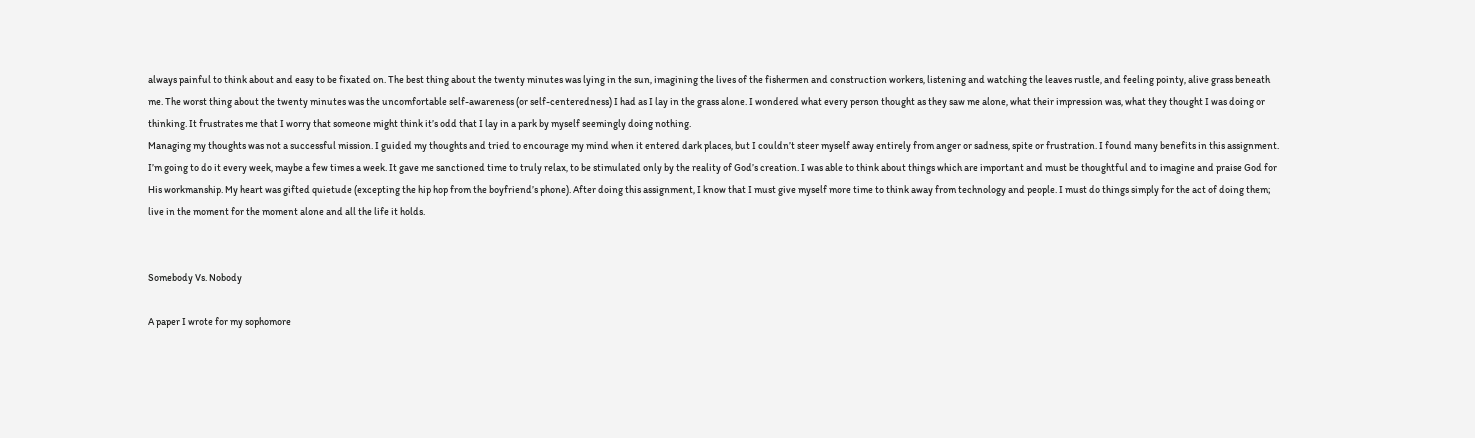always painful to think about and easy to be fixated on. The best thing about the twenty minutes was lying in the sun, imagining the lives of the fishermen and construction workers, listening and watching the leaves rustle, and feeling pointy, alive grass beneath me. The worst thing about the twenty minutes was the uncomfortable self-awareness (or self-centeredness) I had as I lay in the grass alone. I wondered what every person thought as they saw me alone, what their impression was, what they thought I was doing or thinking. It frustrates me that I worry that someone might think it’s odd that I lay in a park by myself seemingly doing nothing.
Managing my thoughts was not a successful mission. I guided my thoughts and tried to encourage my mind when it entered dark places, but I couldn’t steer myself away entirely from anger or sadness, spite or frustration. I found many benefits in this assignment. I’m going to do it every week, maybe a few times a week. It gave me sanctioned time to truly relax, to be stimulated only by the reality of God’s creation. I was able to think about things which are important and must be thoughtful and to imagine and praise God for His workmanship. My heart was gifted quietude (excepting the hip hop from the boyfriend’s phone). After doing this assignment, I know that I must give myself more time to think away from technology and people. I must do things simply for the act of doing them; live in the moment for the moment alone and all the life it holds.


Somebody Vs. Nobody

A paper I wrote for my sophomore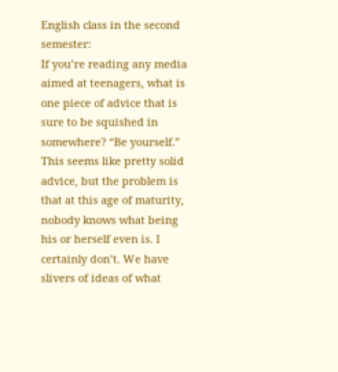English class in the second semester:
If you’re reading any media aimed at teenagers, what is one piece of advice that is sure to be squished in somewhere? “Be yourself.” This seems like pretty solid advice, but the problem is that at this age of maturity, nobody knows what being his or herself even is. I certainly don’t. We have slivers of ideas of what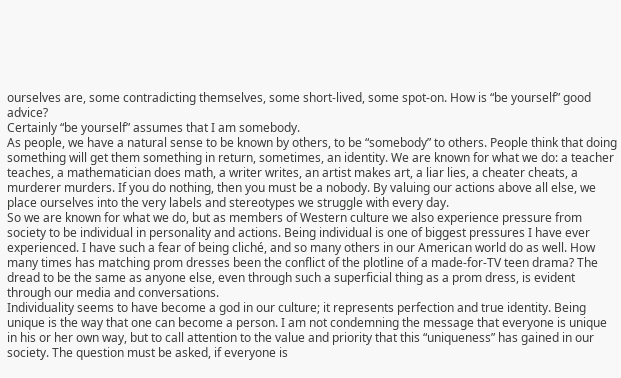ourselves are, some contradicting themselves, some short-lived, some spot-on. How is “be yourself” good advice?
Certainly “be yourself” assumes that I am somebody.
As people, we have a natural sense to be known by others, to be “somebody” to others. People think that doing something will get them something in return, sometimes, an identity. We are known for what we do: a teacher teaches, a mathematician does math, a writer writes, an artist makes art, a liar lies, a cheater cheats, a murderer murders. If you do nothing, then you must be a nobody. By valuing our actions above all else, we place ourselves into the very labels and stereotypes we struggle with every day.
So we are known for what we do, but as members of Western culture we also experience pressure from society to be individual in personality and actions. Being individual is one of biggest pressures I have ever experienced. I have such a fear of being cliché, and so many others in our American world do as well. How many times has matching prom dresses been the conflict of the plotline of a made-for-TV teen drama? The dread to be the same as anyone else, even through such a superficial thing as a prom dress, is evident through our media and conversations.
Individuality seems to have become a god in our culture; it represents perfection and true identity. Being unique is the way that one can become a person. I am not condemning the message that everyone is unique in his or her own way, but to call attention to the value and priority that this “uniqueness” has gained in our society. The question must be asked, if everyone is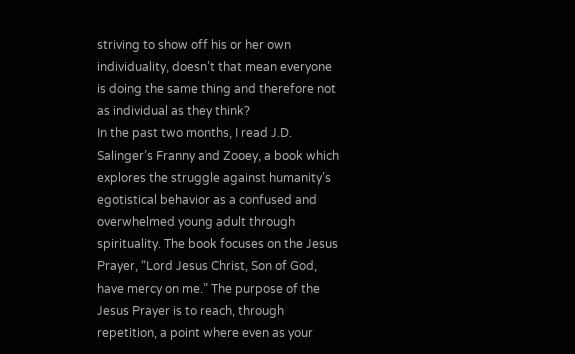striving to show off his or her own individuality, doesn’t that mean everyone is doing the same thing and therefore not as individual as they think?
In the past two months, I read J.D. Salinger’s Franny and Zooey, a book which explores the struggle against humanity’s egotistical behavior as a confused and overwhelmed young adult through spirituality. The book focuses on the Jesus Prayer, “Lord Jesus Christ, Son of God, have mercy on me.” The purpose of the Jesus Prayer is to reach, through repetition, a point where even as your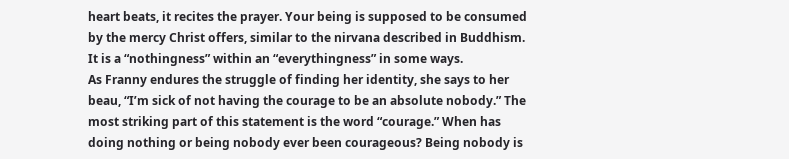heart beats, it recites the prayer. Your being is supposed to be consumed by the mercy Christ offers, similar to the nirvana described in Buddhism. It is a “nothingness” within an “everythingness” in some ways.
As Franny endures the struggle of finding her identity, she says to her beau, “I’m sick of not having the courage to be an absolute nobody.” The most striking part of this statement is the word “courage.” When has doing nothing or being nobody ever been courageous? Being nobody is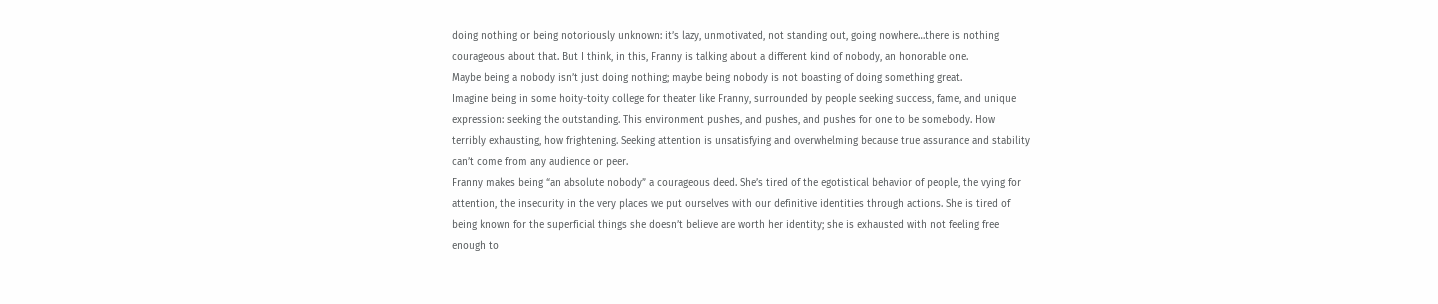doing nothing or being notoriously unknown: it’s lazy, unmotivated, not standing out, going nowhere…there is nothing courageous about that. But I think, in this, Franny is talking about a different kind of nobody, an honorable one.
Maybe being a nobody isn’t just doing nothing; maybe being nobody is not boasting of doing something great.
Imagine being in some hoity-toity college for theater like Franny, surrounded by people seeking success, fame, and unique expression: seeking the outstanding. This environment pushes, and pushes, and pushes for one to be somebody. How terribly exhausting, how frightening. Seeking attention is unsatisfying and overwhelming because true assurance and stability can’t come from any audience or peer.
Franny makes being “an absolute nobody” a courageous deed. She’s tired of the egotistical behavior of people, the vying for attention, the insecurity in the very places we put ourselves with our definitive identities through actions. She is tired of being known for the superficial things she doesn’t believe are worth her identity; she is exhausted with not feeling free enough to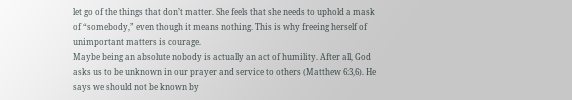let go of the things that don’t matter. She feels that she needs to uphold a mask of “somebody,” even though it means nothing. This is why freeing herself of unimportant matters is courage.
Maybe being an absolute nobody is actually an act of humility. After all, God asks us to be unknown in our prayer and service to others (Matthew 6:3,6). He says we should not be known by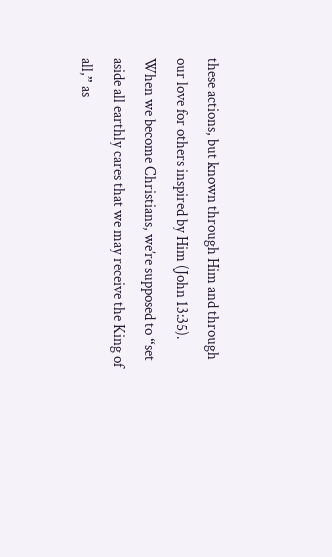these actions, but known through Him and through our love for others inspired by Him (John 13:35). When we become Christians, we’re supposed to “set aside all earthly cares that we may receive the King of all,” as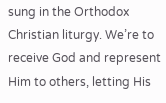sung in the Orthodox Christian liturgy. We’re to receive God and represent Him to others, letting His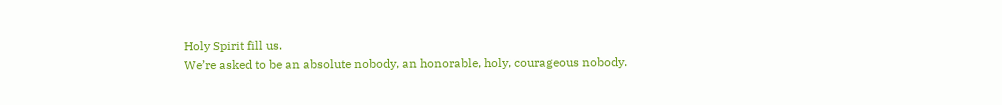Holy Spirit fill us.
We’re asked to be an absolute nobody, an honorable, holy, courageous nobody.